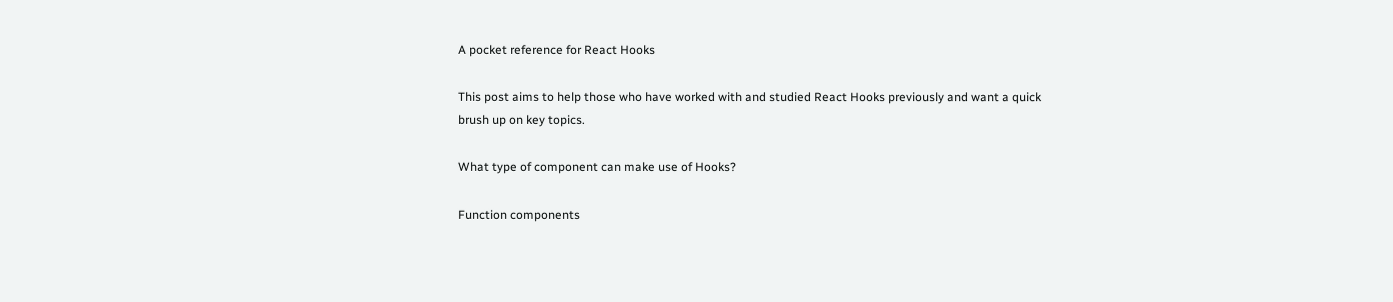A pocket reference for React Hooks

This post aims to help those who have worked with and studied React Hooks previously and want a quick brush up on key topics.

What type of component can make use of Hooks?

Function components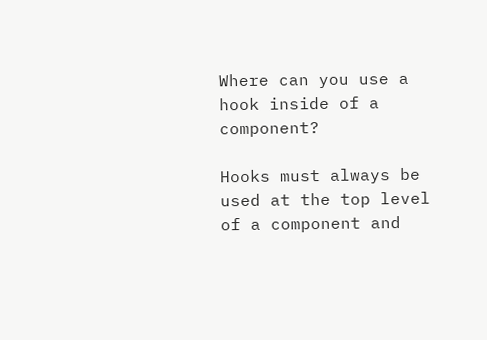Where can you use a hook inside of a component?

Hooks must always be used at the top level of a component and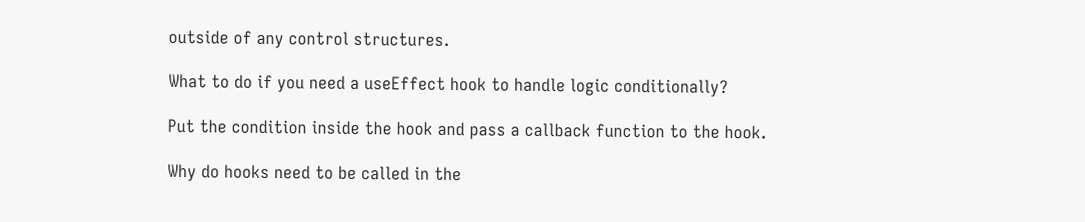outside of any control structures.

What to do if you need a useEffect hook to handle logic conditionally?

Put the condition inside the hook and pass a callback function to the hook.

Why do hooks need to be called in the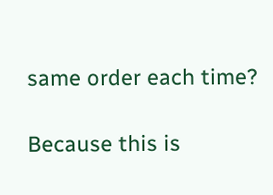same order each time?

Because this is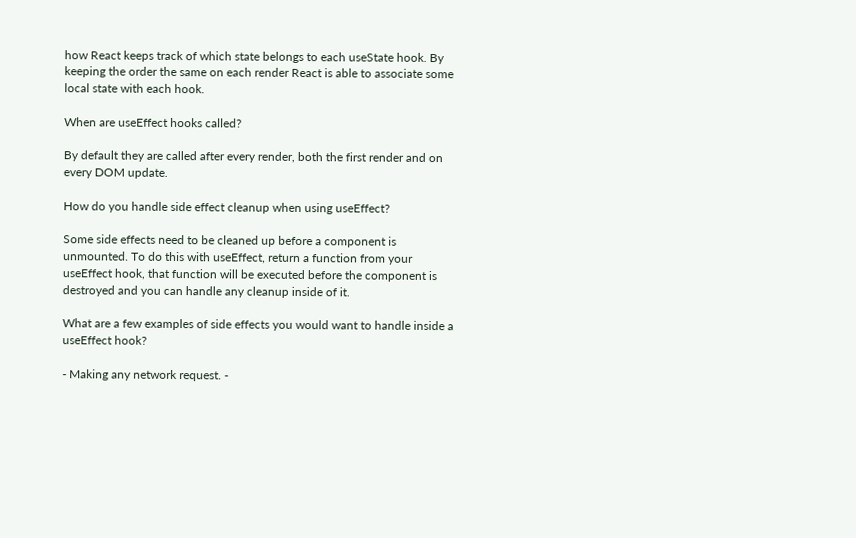how React keeps track of which state belongs to each useState hook. By keeping the order the same on each render React is able to associate some local state with each hook.

When are useEffect hooks called?

By default they are called after every render, both the first render and on every DOM update.

How do you handle side effect cleanup when using useEffect?

Some side effects need to be cleaned up before a component is unmounted. To do this with useEffect, return a function from your useEffect hook, that function will be executed before the component is destroyed and you can handle any cleanup inside of it.

What are a few examples of side effects you would want to handle inside a useEffect hook?

- Making any network request. -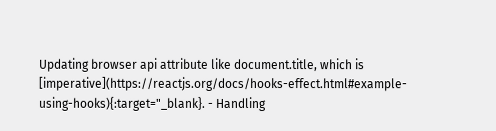Updating browser api attribute like document.title, which is [imperative](https://reactjs.org/docs/hooks-effect.html#example-using-hooks){:target="_blank}. - Handling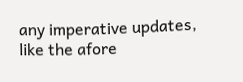any imperative updates, like the afore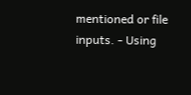mentioned or file inputs. - Using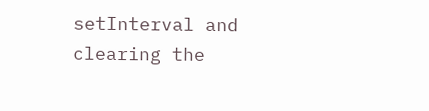setInterval and clearing the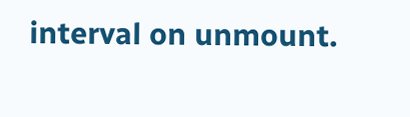interval on unmount.